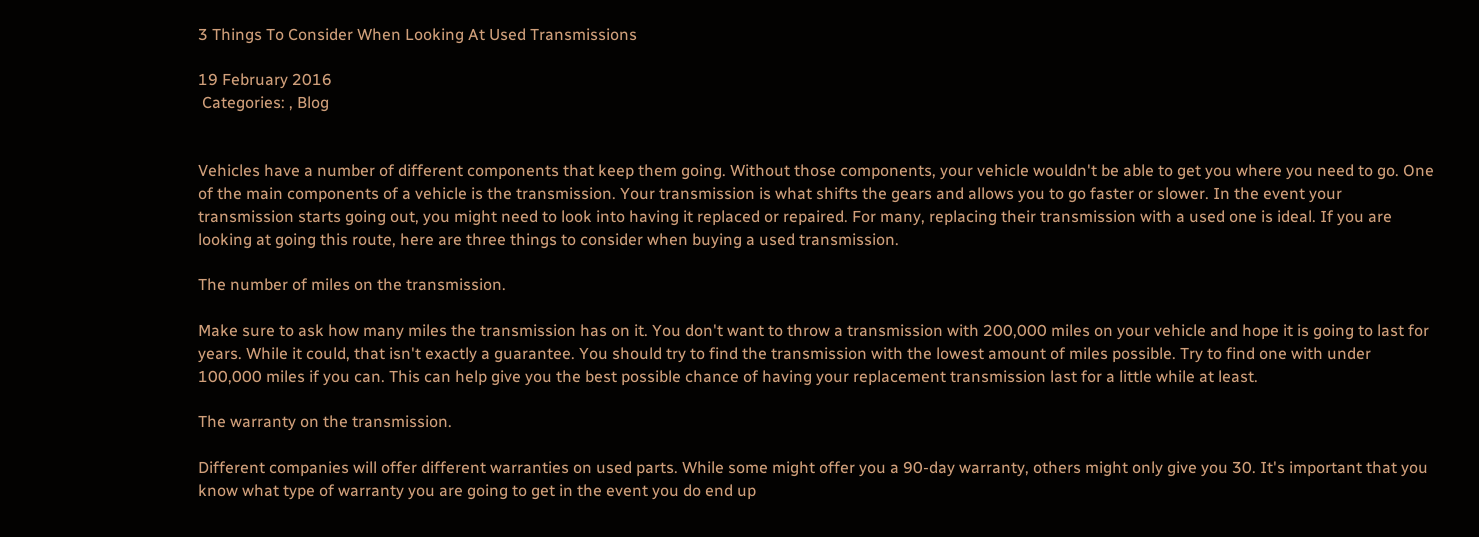3 Things To Consider When Looking At Used Transmissions

19 February 2016
 Categories: , Blog


Vehicles have a number of different components that keep them going. Without those components, your vehicle wouldn't be able to get you where you need to go. One of the main components of a vehicle is the transmission. Your transmission is what shifts the gears and allows you to go faster or slower. In the event your transmission starts going out, you might need to look into having it replaced or repaired. For many, replacing their transmission with a used one is ideal. If you are looking at going this route, here are three things to consider when buying a used transmission.

The number of miles on the transmission.

Make sure to ask how many miles the transmission has on it. You don't want to throw a transmission with 200,000 miles on your vehicle and hope it is going to last for years. While it could, that isn't exactly a guarantee. You should try to find the transmission with the lowest amount of miles possible. Try to find one with under 100,000 miles if you can. This can help give you the best possible chance of having your replacement transmission last for a little while at least.

The warranty on the transmission.

Different companies will offer different warranties on used parts. While some might offer you a 90-day warranty, others might only give you 30. It's important that you know what type of warranty you are going to get in the event you do end up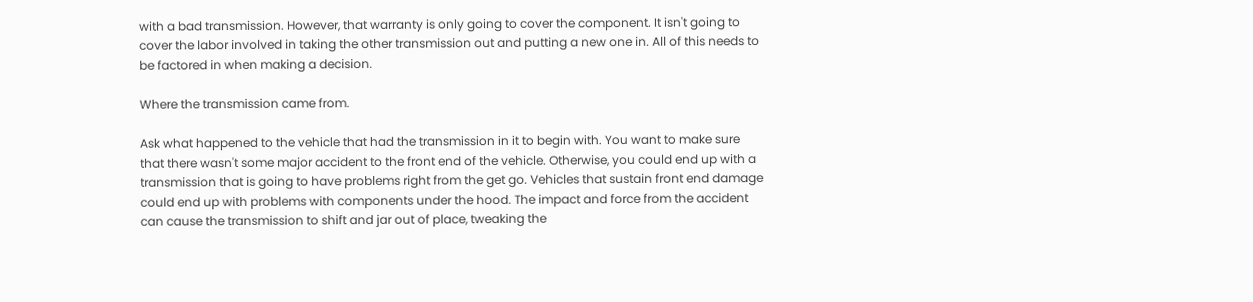with a bad transmission. However, that warranty is only going to cover the component. It isn't going to cover the labor involved in taking the other transmission out and putting a new one in. All of this needs to be factored in when making a decision.

Where the transmission came from.

Ask what happened to the vehicle that had the transmission in it to begin with. You want to make sure that there wasn't some major accident to the front end of the vehicle. Otherwise, you could end up with a transmission that is going to have problems right from the get go. Vehicles that sustain front end damage could end up with problems with components under the hood. The impact and force from the accident can cause the transmission to shift and jar out of place, tweaking the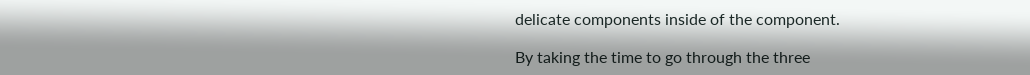delicate components inside of the component.

By taking the time to go through the three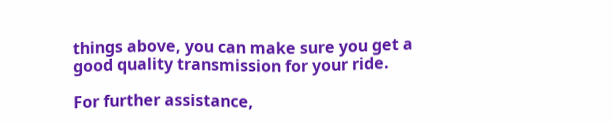things above, you can make sure you get a good quality transmission for your ride.

For further assistance,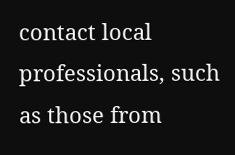contact local professionals, such as those from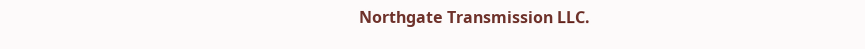Northgate Transmission LLC.